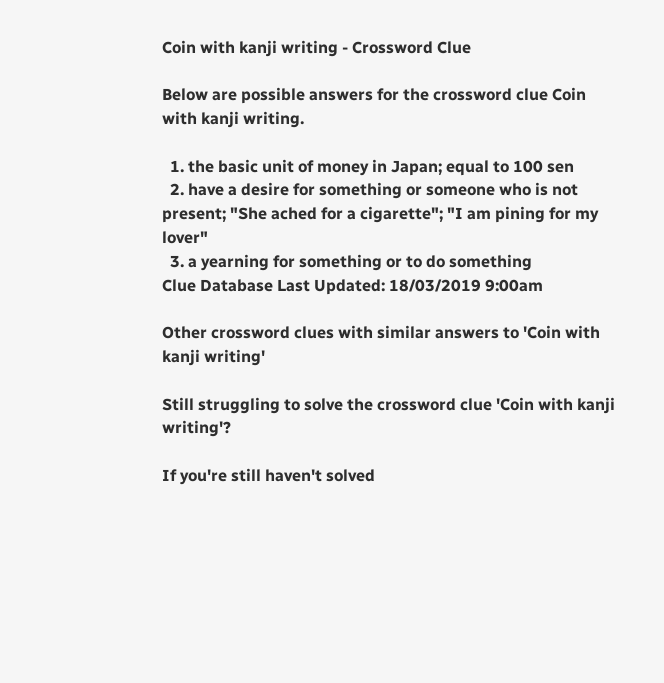Coin with kanji writing - Crossword Clue

Below are possible answers for the crossword clue Coin with kanji writing.

  1. the basic unit of money in Japan; equal to 100 sen
  2. have a desire for something or someone who is not present; "She ached for a cigarette"; "I am pining for my lover"
  3. a yearning for something or to do something
Clue Database Last Updated: 18/03/2019 9:00am

Other crossword clues with similar answers to 'Coin with kanji writing'

Still struggling to solve the crossword clue 'Coin with kanji writing'?

If you're still haven't solved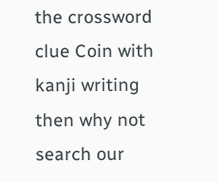the crossword clue Coin with kanji writing then why not search our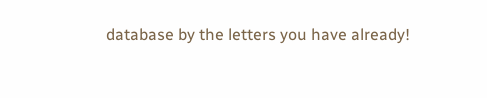database by the letters you have already!